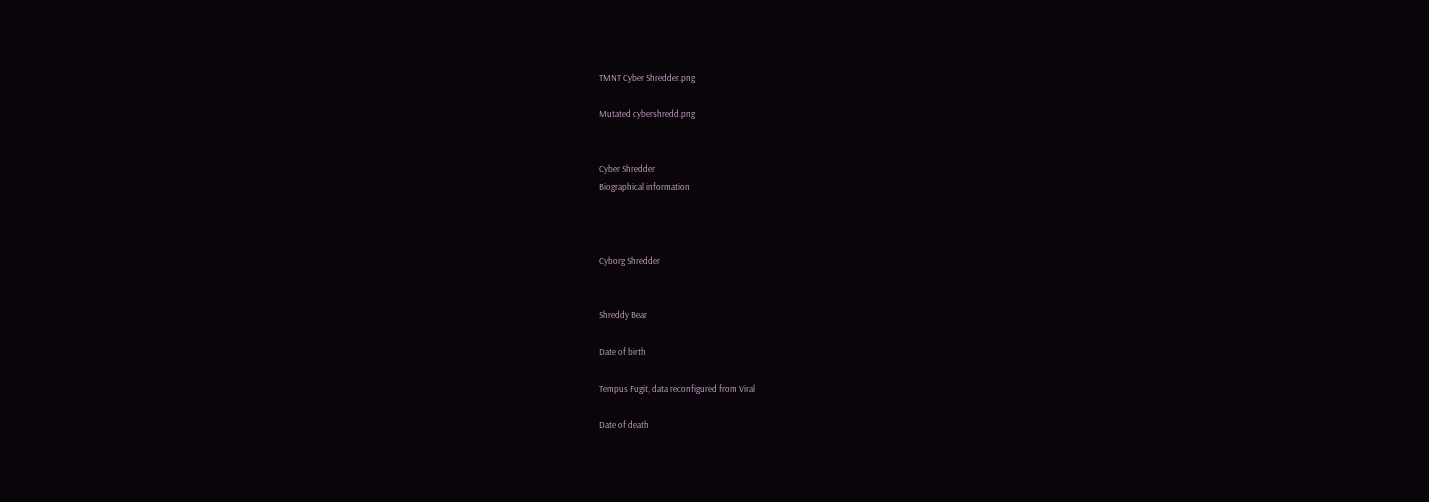TMNT Cyber Shredder.png

Mutated cybershredd.png


Cyber Shredder
Biographical information



Cyborg Shredder


Shreddy Bear

Date of birth

Tempus Fugit, data reconfigured from Viral

Date of death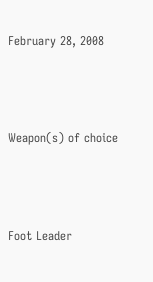February 28, 2008



Weapon(s) of choice



Foot Leader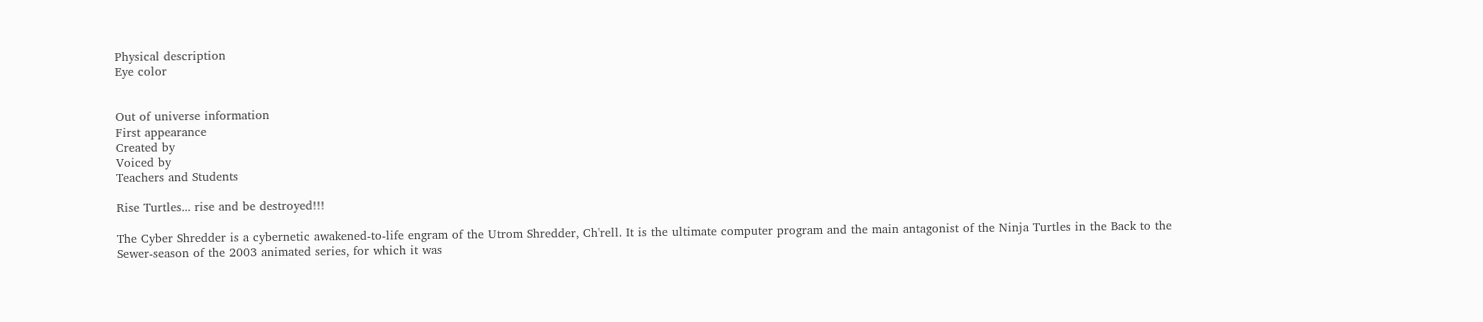Physical description
Eye color


Out of universe information
First appearance
Created by
Voiced by
Teachers and Students

Rise Turtles... rise and be destroyed!!!

The Cyber Shredder is a cybernetic awakened-to-life engram of the Utrom Shredder, Ch'rell. It is the ultimate computer program and the main antagonist of the Ninja Turtles in the Back to the Sewer-season of the 2003 animated series, for which it was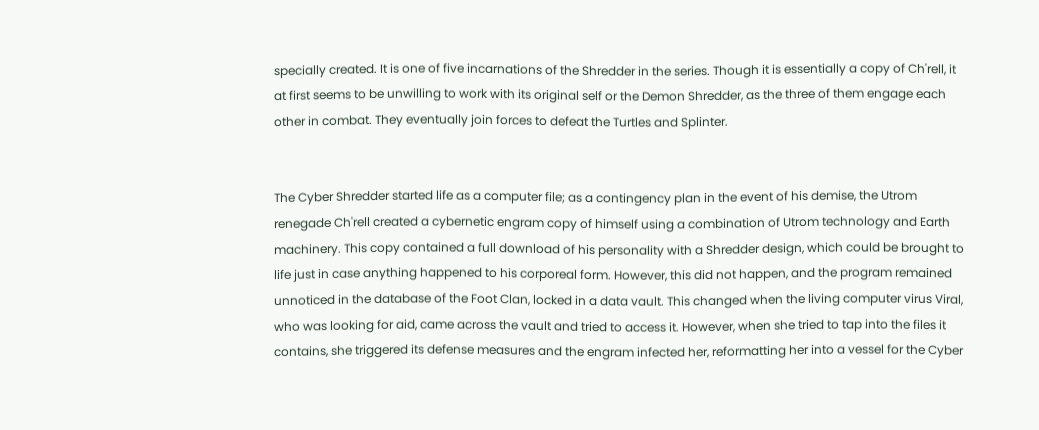specially created. It is one of five incarnations of the Shredder in the series. Though it is essentially a copy of Ch'rell, it at first seems to be unwilling to work with its original self or the Demon Shredder, as the three of them engage each other in combat. They eventually join forces to defeat the Turtles and Splinter.


The Cyber Shredder started life as a computer file; as a contingency plan in the event of his demise, the Utrom renegade Ch'rell created a cybernetic engram copy of himself using a combination of Utrom technology and Earth machinery. This copy contained a full download of his personality with a Shredder design, which could be brought to life just in case anything happened to his corporeal form. However, this did not happen, and the program remained unnoticed in the database of the Foot Clan, locked in a data vault. This changed when the living computer virus Viral, who was looking for aid, came across the vault and tried to access it. However, when she tried to tap into the files it contains, she triggered its defense measures and the engram infected her, reformatting her into a vessel for the Cyber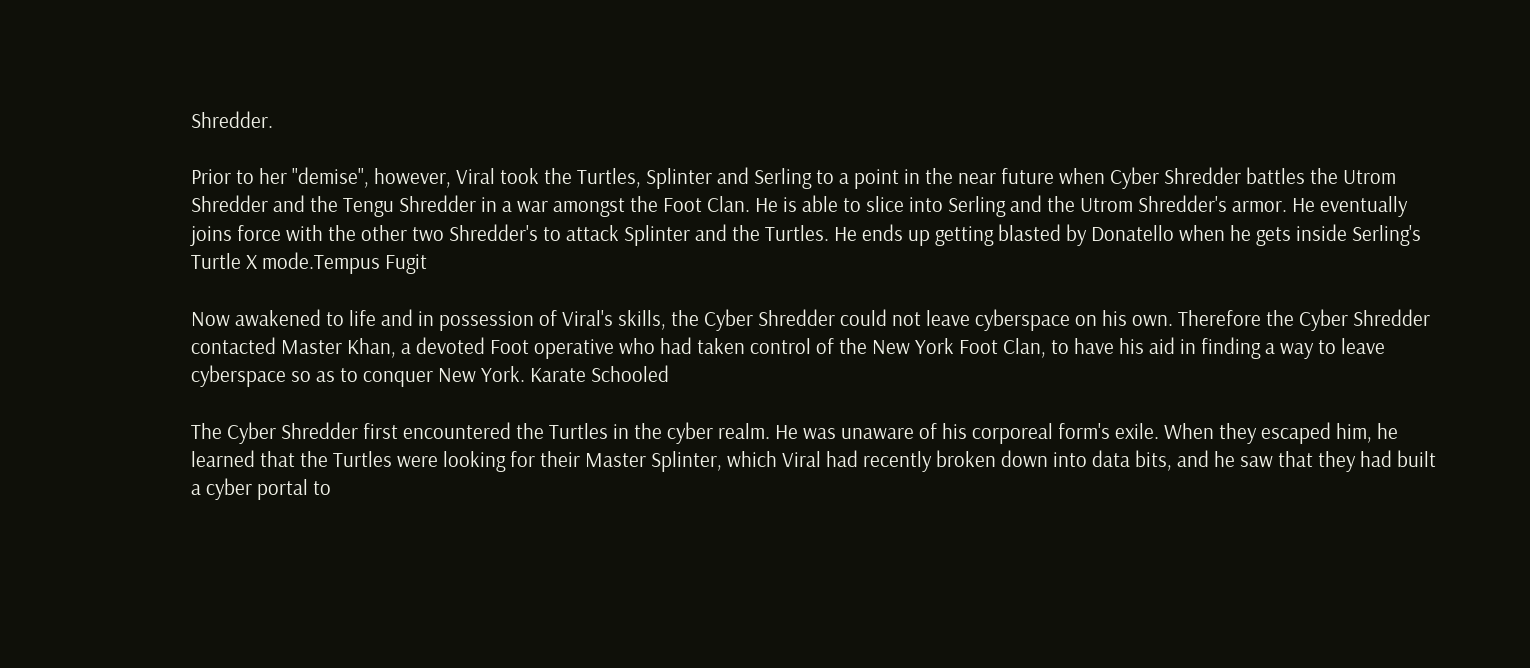Shredder.

Prior to her "demise", however, Viral took the Turtles, Splinter and Serling to a point in the near future when Cyber Shredder battles the Utrom Shredder and the Tengu Shredder in a war amongst the Foot Clan. He is able to slice into Serling and the Utrom Shredder's armor. He eventually joins force with the other two Shredder's to attack Splinter and the Turtles. He ends up getting blasted by Donatello when he gets inside Serling's Turtle X mode.Tempus Fugit

Now awakened to life and in possession of Viral's skills, the Cyber Shredder could not leave cyberspace on his own. Therefore the Cyber Shredder contacted Master Khan, a devoted Foot operative who had taken control of the New York Foot Clan, to have his aid in finding a way to leave cyberspace so as to conquer New York. Karate Schooled

The Cyber Shredder first encountered the Turtles in the cyber realm. He was unaware of his corporeal form's exile. When they escaped him, he learned that the Turtles were looking for their Master Splinter, which Viral had recently broken down into data bits, and he saw that they had built a cyber portal to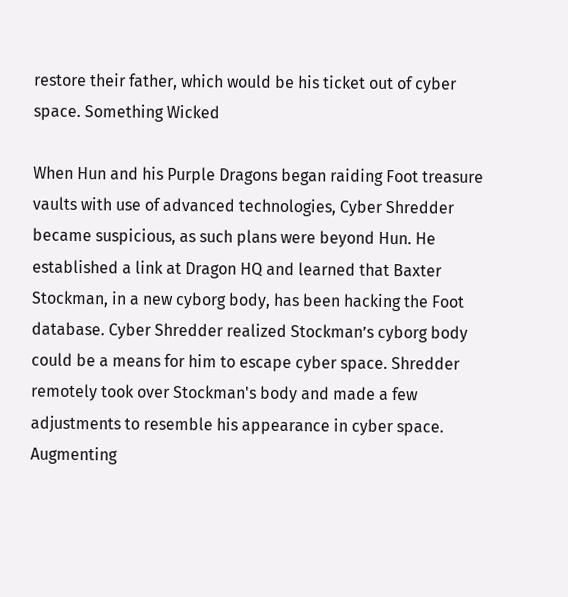restore their father, which would be his ticket out of cyber space. Something Wicked

When Hun and his Purple Dragons began raiding Foot treasure vaults with use of advanced technologies, Cyber Shredder became suspicious, as such plans were beyond Hun. He established a link at Dragon HQ and learned that Baxter Stockman, in a new cyborg body, has been hacking the Foot database. Cyber Shredder realized Stockman’s cyborg body could be a means for him to escape cyber space. Shredder remotely took over Stockman's body and made a few adjustments to resemble his appearance in cyber space. Augmenting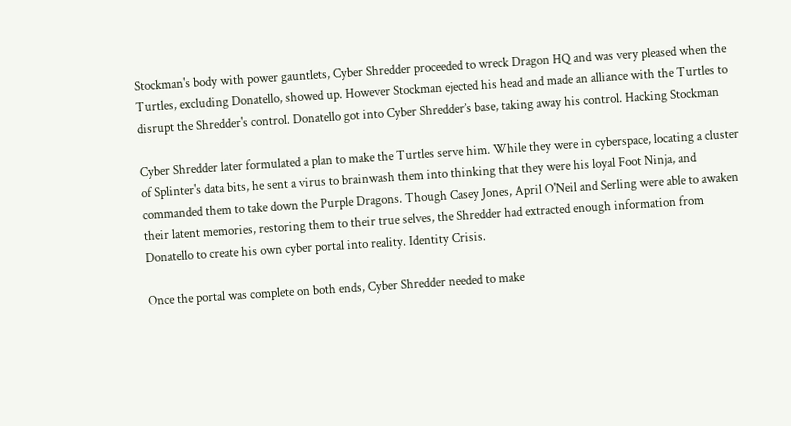Stockman's body with power gauntlets, Cyber Shredder proceeded to wreck Dragon HQ and was very pleased when the Turtles, excluding Donatello, showed up. However Stockman ejected his head and made an alliance with the Turtles to disrupt the Shredder's control. Donatello got into Cyber Shredder’s base, taking away his control. Hacking Stockman

Cyber Shredder later formulated a plan to make the Turtles serve him. While they were in cyberspace, locating a cluster of Splinter's data bits, he sent a virus to brainwash them into thinking that they were his loyal Foot Ninja, and commanded them to take down the Purple Dragons. Though Casey Jones, April O'Neil and Serling were able to awaken their latent memories, restoring them to their true selves, the Shredder had extracted enough information from Donatello to create his own cyber portal into reality. Identity Crisis.

Once the portal was complete on both ends, Cyber Shredder needed to make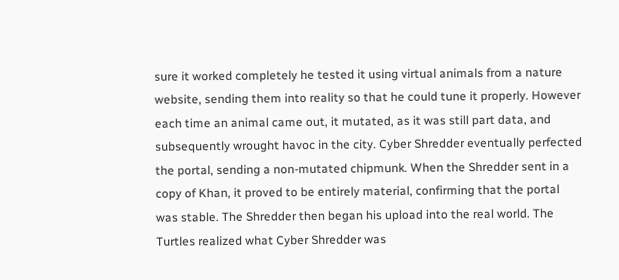sure it worked completely he tested it using virtual animals from a nature website, sending them into reality so that he could tune it properly. However each time an animal came out, it mutated, as it was still part data, and subsequently wrought havoc in the city. Cyber Shredder eventually perfected the portal, sending a non-mutated chipmunk. When the Shredder sent in a copy of Khan, it proved to be entirely material, confirming that the portal was stable. The Shredder then began his upload into the real world. The Turtles realized what Cyber Shredder was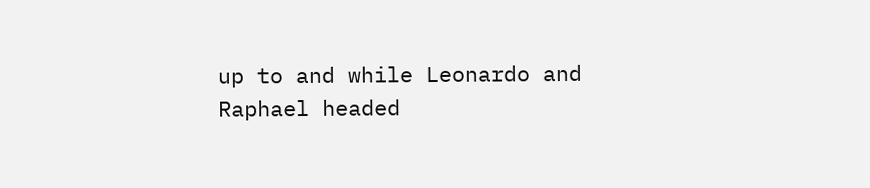up to and while Leonardo and Raphael headed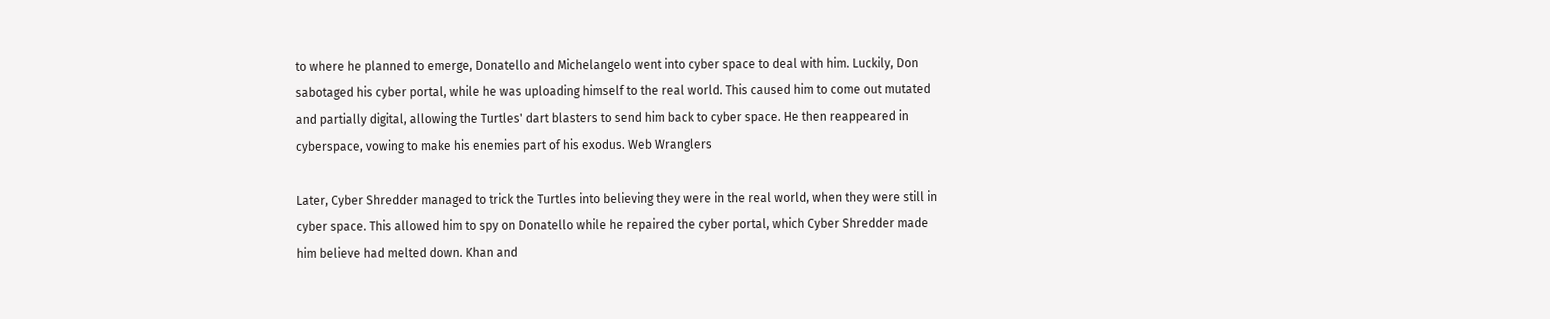to where he planned to emerge, Donatello and Michelangelo went into cyber space to deal with him. Luckily, Don sabotaged his cyber portal, while he was uploading himself to the real world. This caused him to come out mutated and partially digital, allowing the Turtles' dart blasters to send him back to cyber space. He then reappeared in cyberspace, vowing to make his enemies part of his exodus. Web Wranglers

Later, Cyber Shredder managed to trick the Turtles into believing they were in the real world, when they were still in cyber space. This allowed him to spy on Donatello while he repaired the cyber portal, which Cyber Shredder made him believe had melted down. Khan and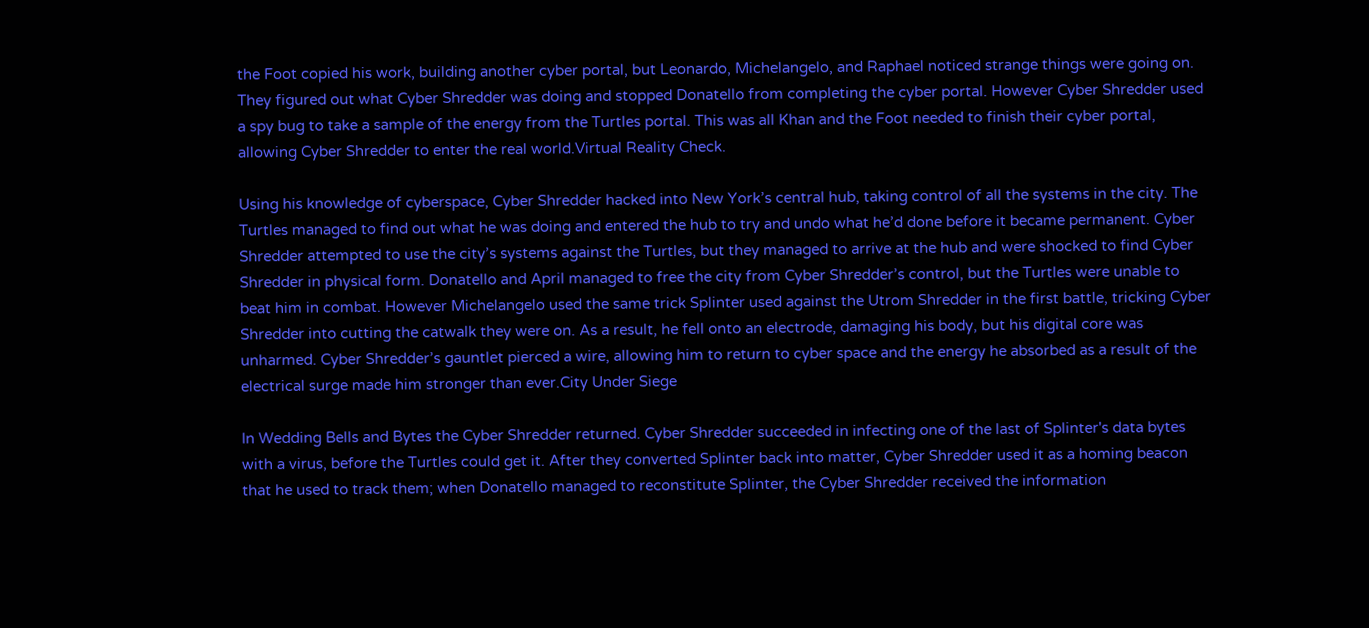the Foot copied his work, building another cyber portal, but Leonardo, Michelangelo, and Raphael noticed strange things were going on. They figured out what Cyber Shredder was doing and stopped Donatello from completing the cyber portal. However Cyber Shredder used a spy bug to take a sample of the energy from the Turtles portal. This was all Khan and the Foot needed to finish their cyber portal, allowing Cyber Shredder to enter the real world.Virtual Reality Check.

Using his knowledge of cyberspace, Cyber Shredder hacked into New York’s central hub, taking control of all the systems in the city. The Turtles managed to find out what he was doing and entered the hub to try and undo what he’d done before it became permanent. Cyber Shredder attempted to use the city’s systems against the Turtles, but they managed to arrive at the hub and were shocked to find Cyber Shredder in physical form. Donatello and April managed to free the city from Cyber Shredder’s control, but the Turtles were unable to beat him in combat. However Michelangelo used the same trick Splinter used against the Utrom Shredder in the first battle, tricking Cyber Shredder into cutting the catwalk they were on. As a result, he fell onto an electrode, damaging his body, but his digital core was unharmed. Cyber Shredder’s gauntlet pierced a wire, allowing him to return to cyber space and the energy he absorbed as a result of the electrical surge made him stronger than ever.City Under Siege

In Wedding Bells and Bytes the Cyber Shredder returned. Cyber Shredder succeeded in infecting one of the last of Splinter's data bytes with a virus, before the Turtles could get it. After they converted Splinter back into matter, Cyber Shredder used it as a homing beacon that he used to track them; when Donatello managed to reconstitute Splinter, the Cyber Shredder received the information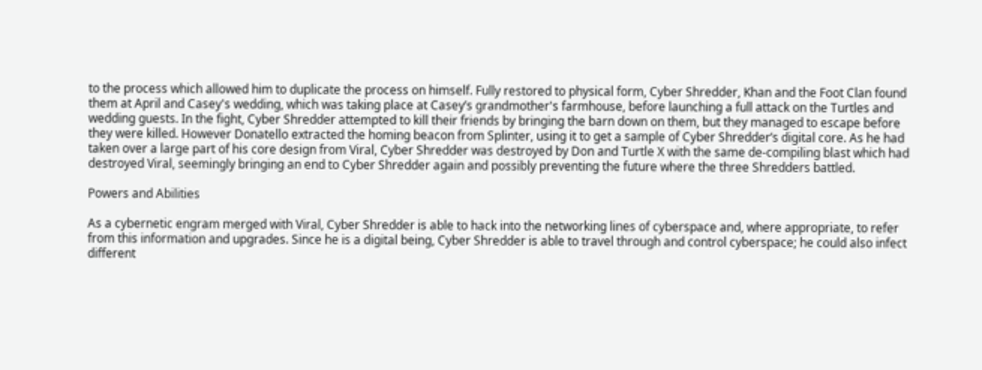to the process which allowed him to duplicate the process on himself. Fully restored to physical form, Cyber Shredder, Khan and the Foot Clan found them at April and Casey's wedding, which was taking place at Casey’s grandmother's farmhouse, before launching a full attack on the Turtles and wedding guests. In the fight, Cyber Shredder attempted to kill their friends by bringing the barn down on them, but they managed to escape before they were killed. However Donatello extracted the homing beacon from Splinter, using it to get a sample of Cyber Shredder’s digital core. As he had taken over a large part of his core design from Viral, Cyber Shredder was destroyed by Don and Turtle X with the same de-compiling blast which had destroyed Viral, seemingly bringing an end to Cyber Shredder again and possibly preventing the future where the three Shredders battled.

Powers and Abilities

As a cybernetic engram merged with Viral, Cyber Shredder is able to hack into the networking lines of cyberspace and, where appropriate, to refer from this information and upgrades. Since he is a digital being, Cyber Shredder is able to travel through and control cyberspace; he could also infect different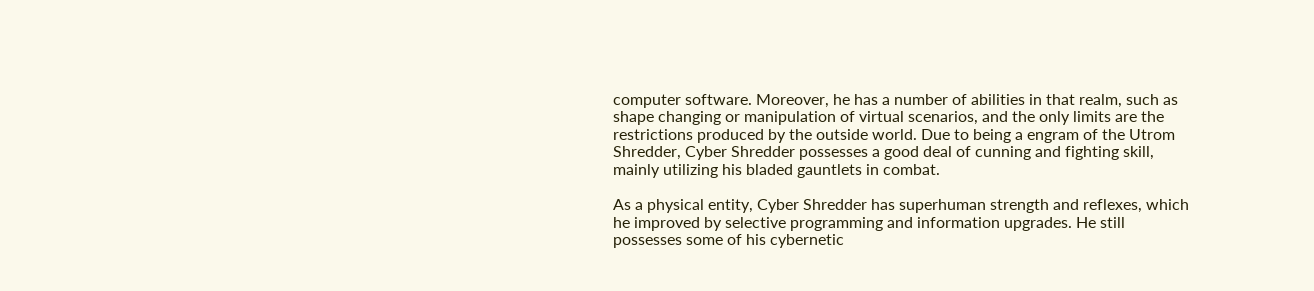computer software. Moreover, he has a number of abilities in that realm, such as shape changing or manipulation of virtual scenarios, and the only limits are the restrictions produced by the outside world. Due to being a engram of the Utrom Shredder, Cyber Shredder possesses a good deal of cunning and fighting skill, mainly utilizing his bladed gauntlets in combat.

As a physical entity, Cyber Shredder has superhuman strength and reflexes, which he improved by selective programming and information upgrades. He still possesses some of his cybernetic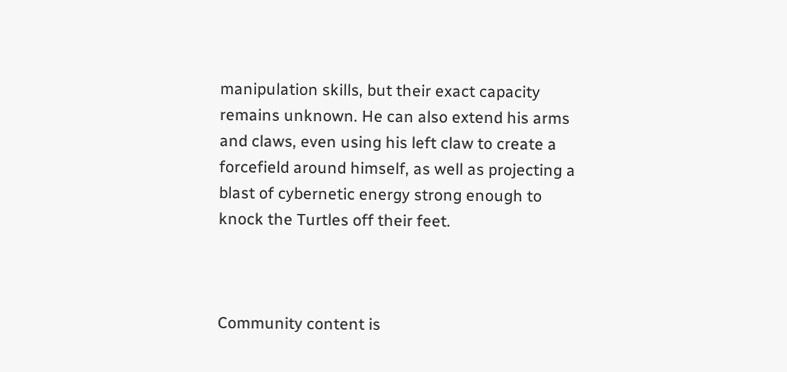manipulation skills, but their exact capacity remains unknown. He can also extend his arms and claws, even using his left claw to create a forcefield around himself, as well as projecting a blast of cybernetic energy strong enough to knock the Turtles off their feet.



Community content is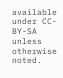available under CC-BY-SA unless otherwise noted.